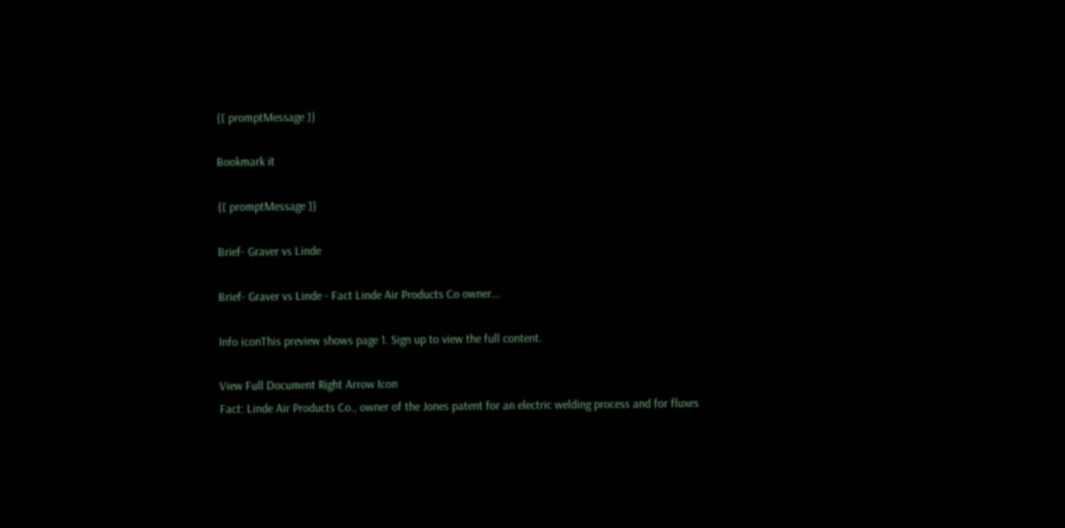{[ promptMessage ]}

Bookmark it

{[ promptMessage ]}

Brief- Graver vs Linde

Brief- Graver vs Linde - Fact Linde Air Products Co owner...

Info iconThis preview shows page 1. Sign up to view the full content.

View Full Document Right Arrow Icon
Fact: Linde Air Products Co., owner of the Jones patent for an electric welding process and for fluxes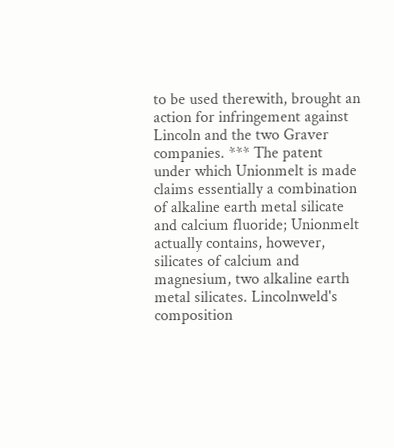to be used therewith, brought an action for infringement against Lincoln and the two Graver companies. *** The patent under which Unionmelt is made claims essentially a combination of alkaline earth metal silicate and calcium fluoride; Unionmelt actually contains, however, silicates of calcium and magnesium, two alkaline earth metal silicates. Lincolnweld's composition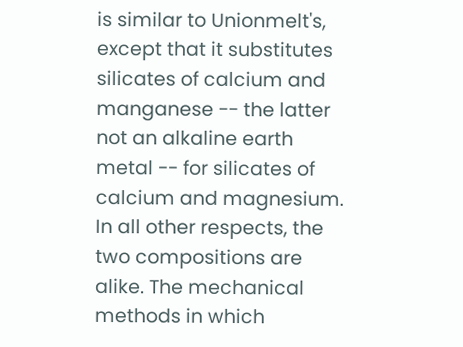is similar to Unionmelt's, except that it substitutes silicates of calcium and manganese -- the latter not an alkaline earth metal -- for silicates of calcium and magnesium. In all other respects, the two compositions are alike. The mechanical methods in which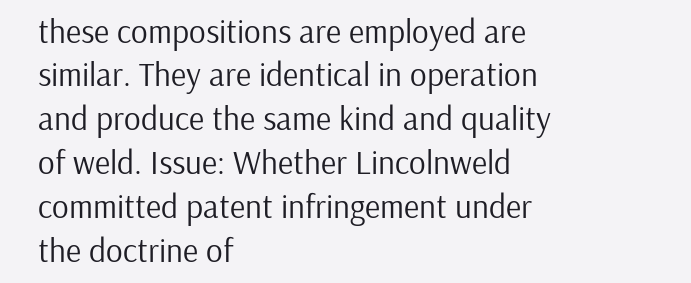these compositions are employed are similar. They are identical in operation and produce the same kind and quality of weld. Issue: Whether Lincolnweld committed patent infringement under the doctrine of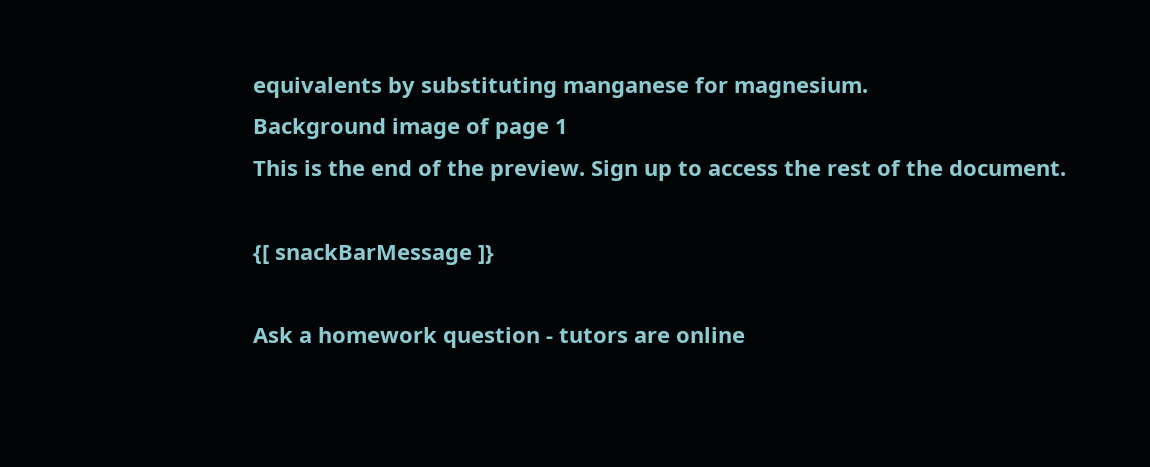equivalents by substituting manganese for magnesium.
Background image of page 1
This is the end of the preview. Sign up to access the rest of the document.

{[ snackBarMessage ]}

Ask a homework question - tutors are online